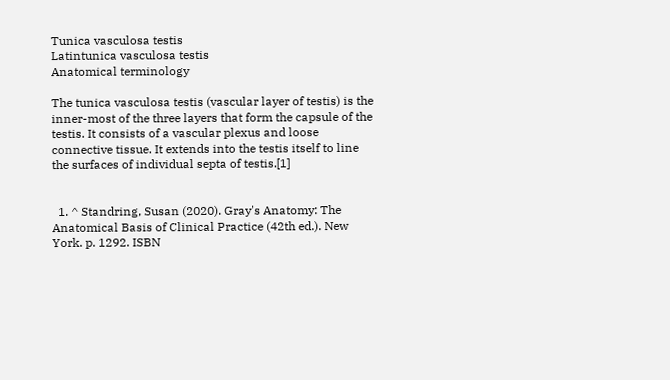Tunica vasculosa testis
Latintunica vasculosa testis
Anatomical terminology

The tunica vasculosa testis (vascular layer of testis) is the inner-most of the three layers that form the capsule of the testis. It consists of a vascular plexus and loose connective tissue. It extends into the testis itself to line the surfaces of individual septa of testis.[1]


  1. ^ Standring, Susan (2020). Gray's Anatomy: The Anatomical Basis of Clinical Practice (42th ed.). New York. p. 1292. ISBN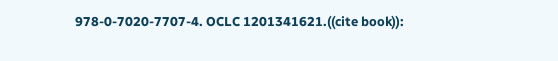978-0-7020-7707-4. OCLC 1201341621.((cite book)):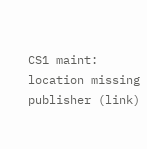CS1 maint: location missing publisher (link)